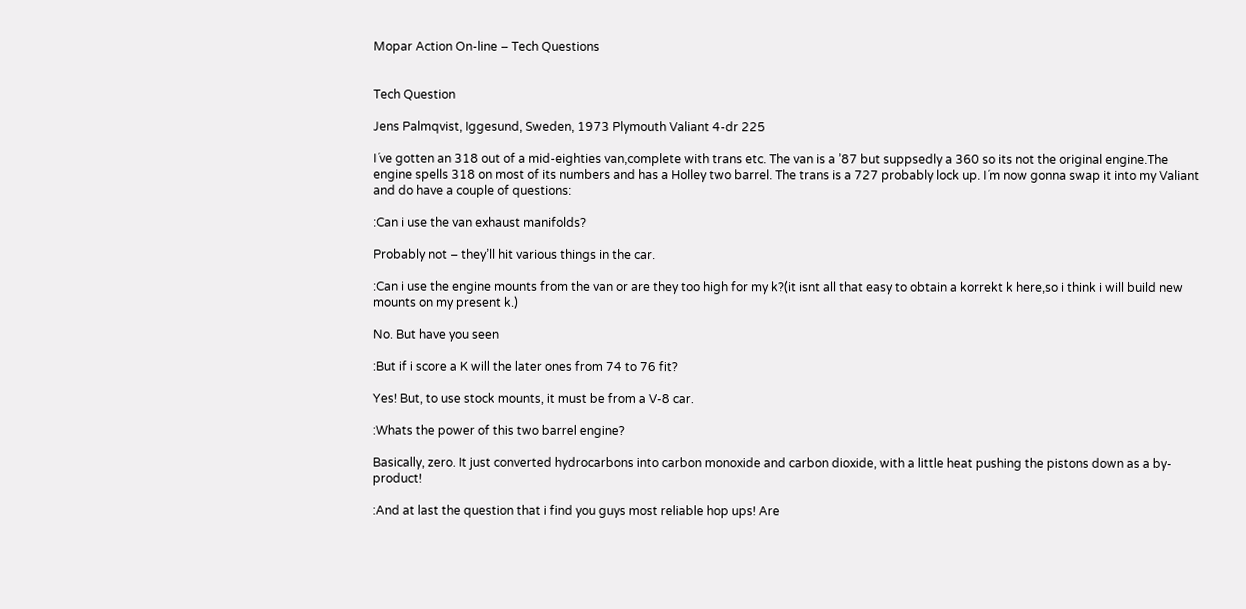Mopar Action On-line – Tech Questions


Tech Question

Jens Palmqvist, Iggesund, Sweden, 1973 Plymouth Valiant 4-dr 225

I´ve gotten an 318 out of a mid-eighties van,complete with trans etc. The van is a ’87 but suppsedly a 360 so its not the original engine.The engine spells 318 on most of its numbers and has a Holley two barrel. The trans is a 727 probably lock up. I´m now gonna swap it into my Valiant and do have a couple of questions:

:Can i use the van exhaust manifolds?

Probably not – they’ll hit various things in the car.

:Can i use the engine mounts from the van or are they too high for my k?(it isnt all that easy to obtain a korrekt k here,so i think i will build new mounts on my present k.)

No. But have you seen

:But if i score a K will the later ones from 74 to 76 fit?

Yes! But, to use stock mounts, it must be from a V-8 car.

:Whats the power of this two barrel engine?

Basically, zero. It just converted hydrocarbons into carbon monoxide and carbon dioxide, with a little heat pushing the pistons down as a by-product!

:And at last the question that i find you guys most reliable hop ups! Are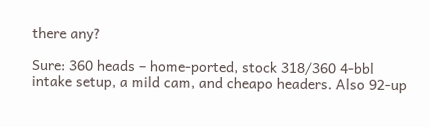there any?

Sure: 360 heads – home-ported, stock 318/360 4-bbl intake setup, a mild cam, and cheapo headers. Also 92-up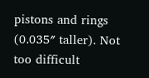pistons and rings (0.035″ taller). Not too difficult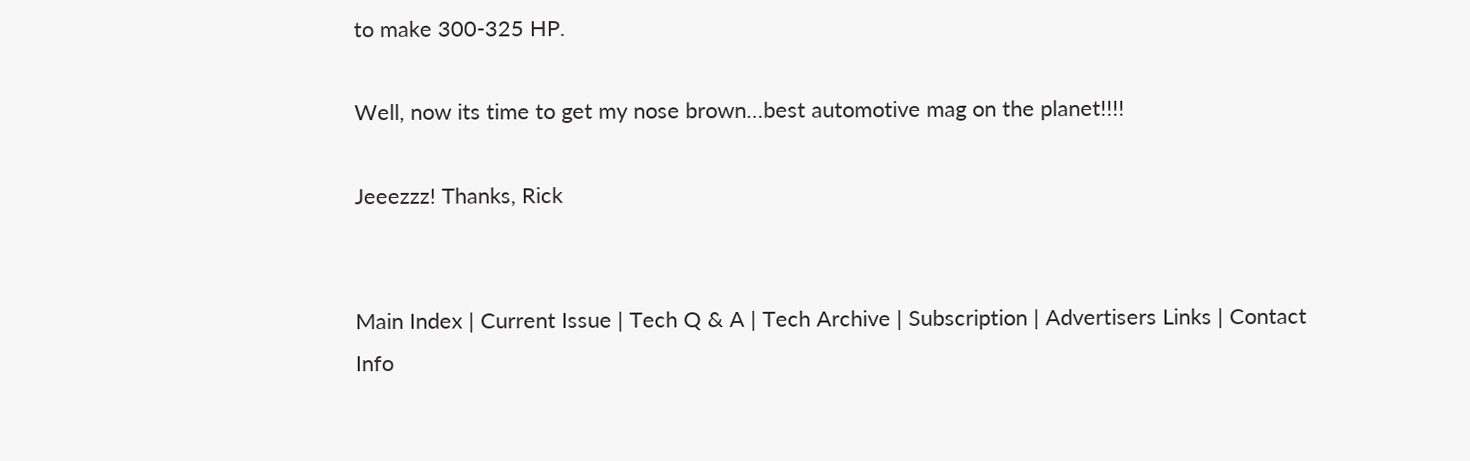to make 300-325 HP.

Well, now its time to get my nose brown…best automotive mag on the planet!!!!

Jeeezzz! Thanks, Rick


Main Index | Current Issue | Tech Q & A | Tech Archive | Subscription | Advertisers Links | Contact Info